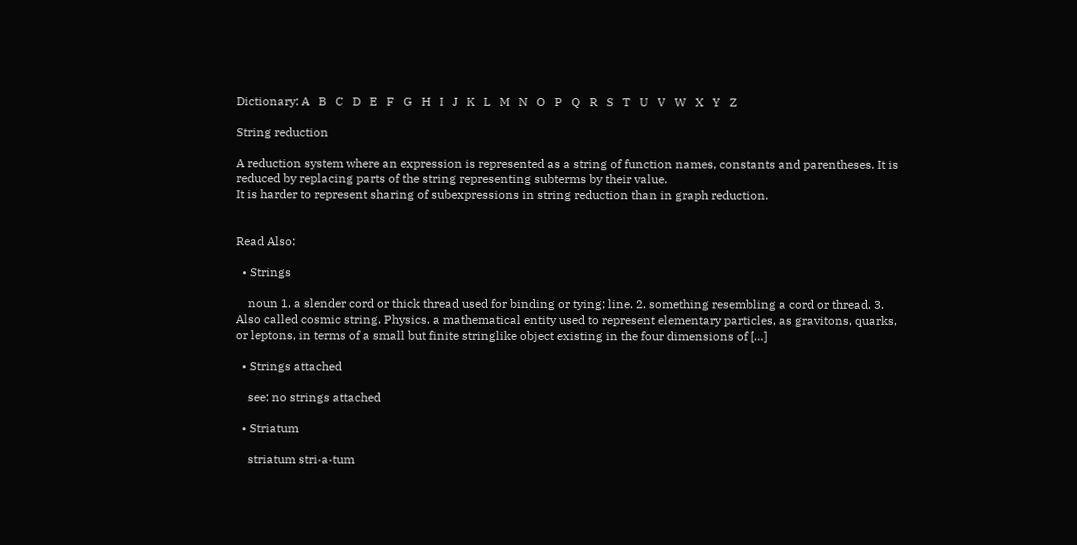Dictionary: A   B   C   D   E   F   G   H   I   J   K   L   M   N   O   P   Q   R   S   T   U   V   W   X   Y   Z

String reduction

A reduction system where an expression is represented as a string of function names, constants and parentheses. It is reduced by replacing parts of the string representing subterms by their value.
It is harder to represent sharing of subexpressions in string reduction than in graph reduction.


Read Also:

  • Strings

    noun 1. a slender cord or thick thread used for binding or tying; line. 2. something resembling a cord or thread. 3. Also called cosmic string. Physics. a mathematical entity used to represent elementary particles, as gravitons, quarks, or leptons, in terms of a small but finite stringlike object existing in the four dimensions of […]

  • Strings attached

    see: no strings attached

  • Striatum

    striatum stri·a·tum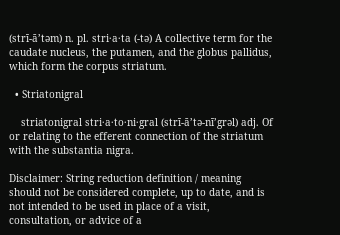(strī-ā’təm) n. pl. stri·a·ta (-tə) A collective term for the caudate nucleus, the putamen, and the globus pallidus, which form the corpus striatum.

  • Striatonigral

    striatonigral stri·a·to·ni·gral (strī-ā’tə-nī’grəl) adj. Of or relating to the efferent connection of the striatum with the substantia nigra.

Disclaimer: String reduction definition / meaning should not be considered complete, up to date, and is not intended to be used in place of a visit, consultation, or advice of a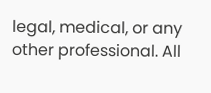legal, medical, or any other professional. All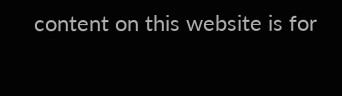content on this website is for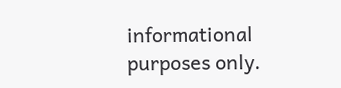informational purposes only.